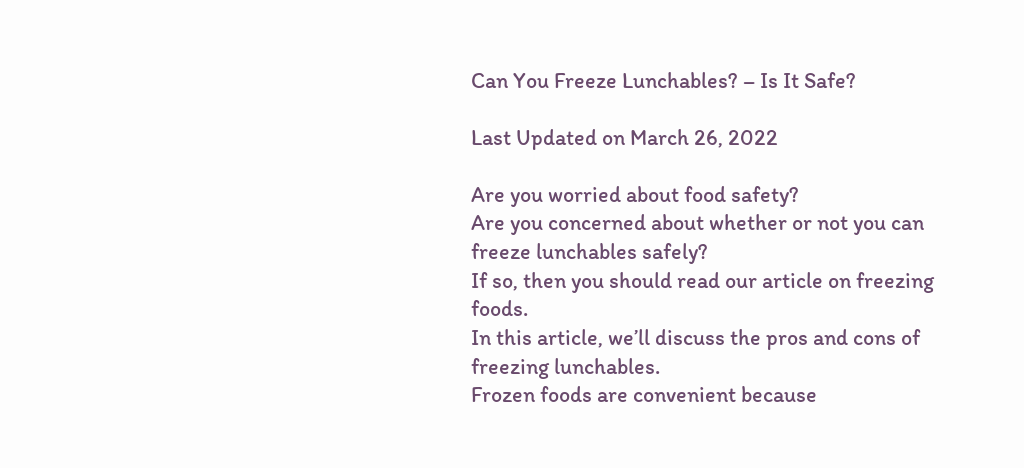Can You Freeze Lunchables? – Is It Safe?

Last Updated on March 26, 2022

Are you worried about food safety?
Are you concerned about whether or not you can freeze lunchables safely?
If so, then you should read our article on freezing foods.
In this article, we’ll discuss the pros and cons of freezing lunchables.
Frozen foods are convenient because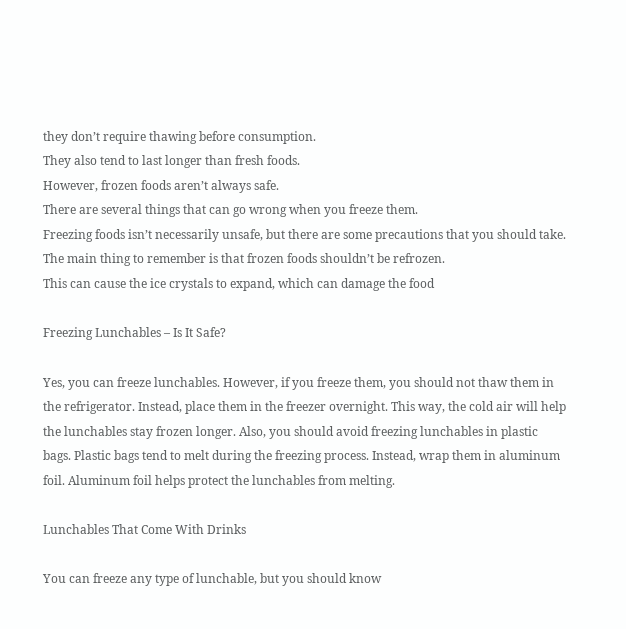they don’t require thawing before consumption.
They also tend to last longer than fresh foods.
However, frozen foods aren’t always safe.
There are several things that can go wrong when you freeze them.
Freezing foods isn’t necessarily unsafe, but there are some precautions that you should take.
The main thing to remember is that frozen foods shouldn’t be refrozen.
This can cause the ice crystals to expand, which can damage the food

Freezing Lunchables – Is It Safe?

Yes, you can freeze lunchables. However, if you freeze them, you should not thaw them in the refrigerator. Instead, place them in the freezer overnight. This way, the cold air will help the lunchables stay frozen longer. Also, you should avoid freezing lunchables in plastic bags. Plastic bags tend to melt during the freezing process. Instead, wrap them in aluminum foil. Aluminum foil helps protect the lunchables from melting.

Lunchables That Come With Drinks

You can freeze any type of lunchable, but you should know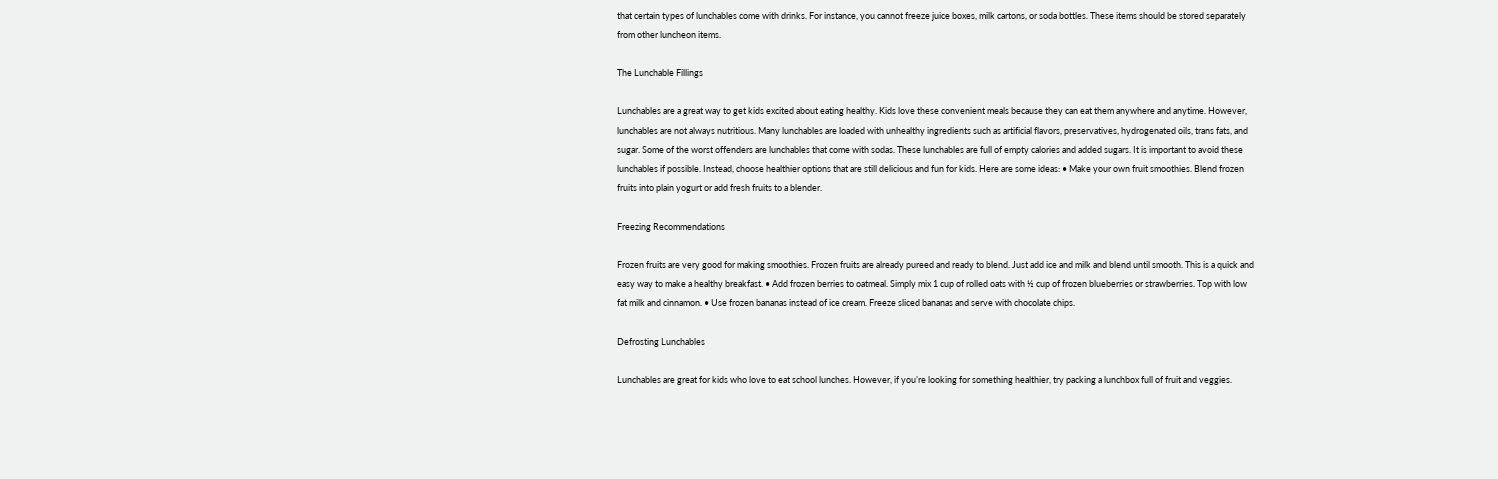that certain types of lunchables come with drinks. For instance, you cannot freeze juice boxes, milk cartons, or soda bottles. These items should be stored separately from other luncheon items.

The Lunchable Fillings

Lunchables are a great way to get kids excited about eating healthy. Kids love these convenient meals because they can eat them anywhere and anytime. However, lunchables are not always nutritious. Many lunchables are loaded with unhealthy ingredients such as artificial flavors, preservatives, hydrogenated oils, trans fats, and sugar. Some of the worst offenders are lunchables that come with sodas. These lunchables are full of empty calories and added sugars. It is important to avoid these lunchables if possible. Instead, choose healthier options that are still delicious and fun for kids. Here are some ideas: • Make your own fruit smoothies. Blend frozen fruits into plain yogurt or add fresh fruits to a blender.

Freezing Recommendations

Frozen fruits are very good for making smoothies. Frozen fruits are already pureed and ready to blend. Just add ice and milk and blend until smooth. This is a quick and easy way to make a healthy breakfast. • Add frozen berries to oatmeal. Simply mix 1 cup of rolled oats with ½ cup of frozen blueberries or strawberries. Top with low fat milk and cinnamon. • Use frozen bananas instead of ice cream. Freeze sliced bananas and serve with chocolate chips.

Defrosting Lunchables

Lunchables are great for kids who love to eat school lunches. However, if you’re looking for something healthier, try packing a lunchbox full of fruit and veggies.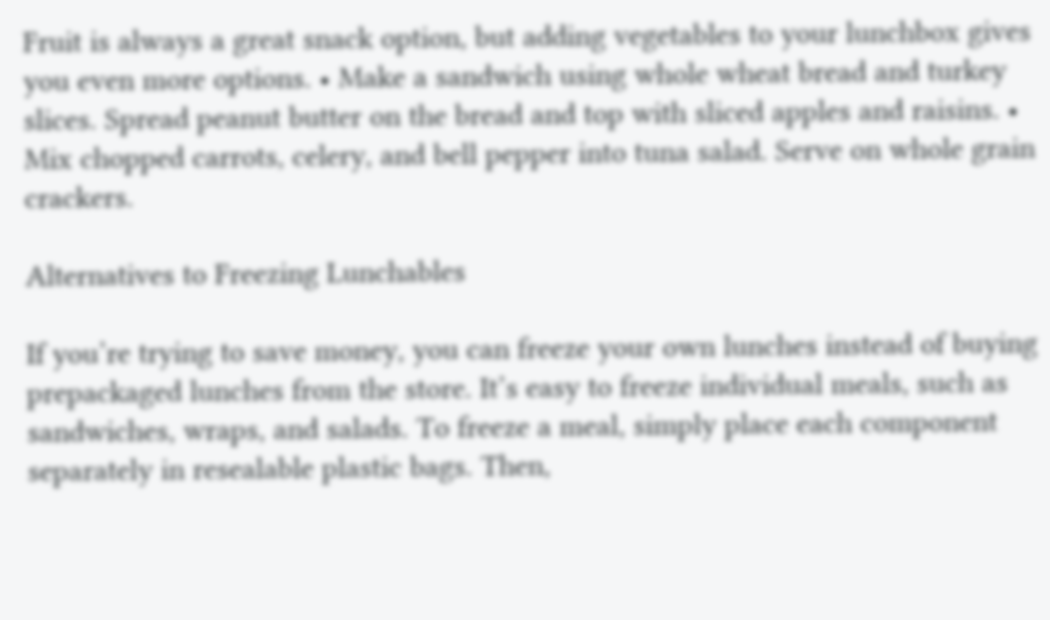Fruit is always a great snack option, but adding vegetables to your lunchbox gives you even more options. • Make a sandwich using whole wheat bread and turkey slices. Spread peanut butter on the bread and top with sliced apples and raisins. • Mix chopped carrots, celery, and bell pepper into tuna salad. Serve on whole grain crackers.

Alternatives to Freezing Lunchables

If you’re trying to save money, you can freeze your own lunches instead of buying prepackaged lunches from the store. It’s easy to freeze individual meals, such as sandwiches, wraps, and salads. To freeze a meal, simply place each component separately in resealable plastic bags. Then,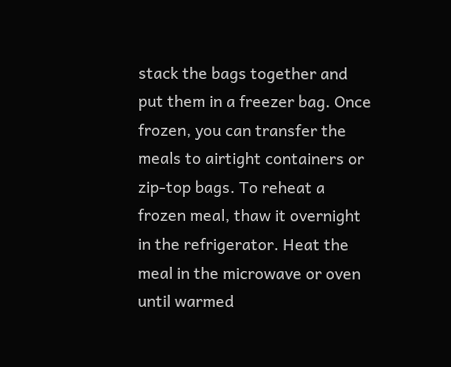stack the bags together and put them in a freezer bag. Once frozen, you can transfer the meals to airtight containers or zip-top bags. To reheat a frozen meal, thaw it overnight in the refrigerator. Heat the meal in the microwave or oven until warmed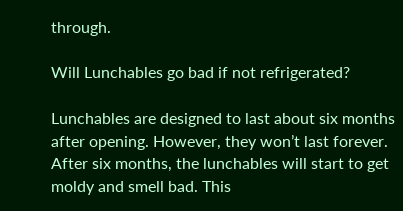through.

Will Lunchables go bad if not refrigerated?

Lunchables are designed to last about six months after opening. However, they won’t last forever. After six months, the lunchables will start to get moldy and smell bad. This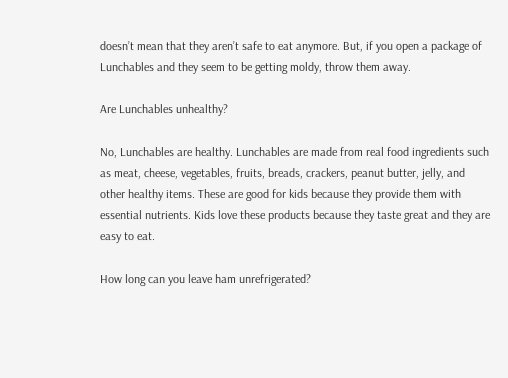doesn’t mean that they aren’t safe to eat anymore. But, if you open a package of Lunchables and they seem to be getting moldy, throw them away.

Are Lunchables unhealthy?

No, Lunchables are healthy. Lunchables are made from real food ingredients such as meat, cheese, vegetables, fruits, breads, crackers, peanut butter, jelly, and other healthy items. These are good for kids because they provide them with essential nutrients. Kids love these products because they taste great and they are easy to eat.

How long can you leave ham unrefrigerated?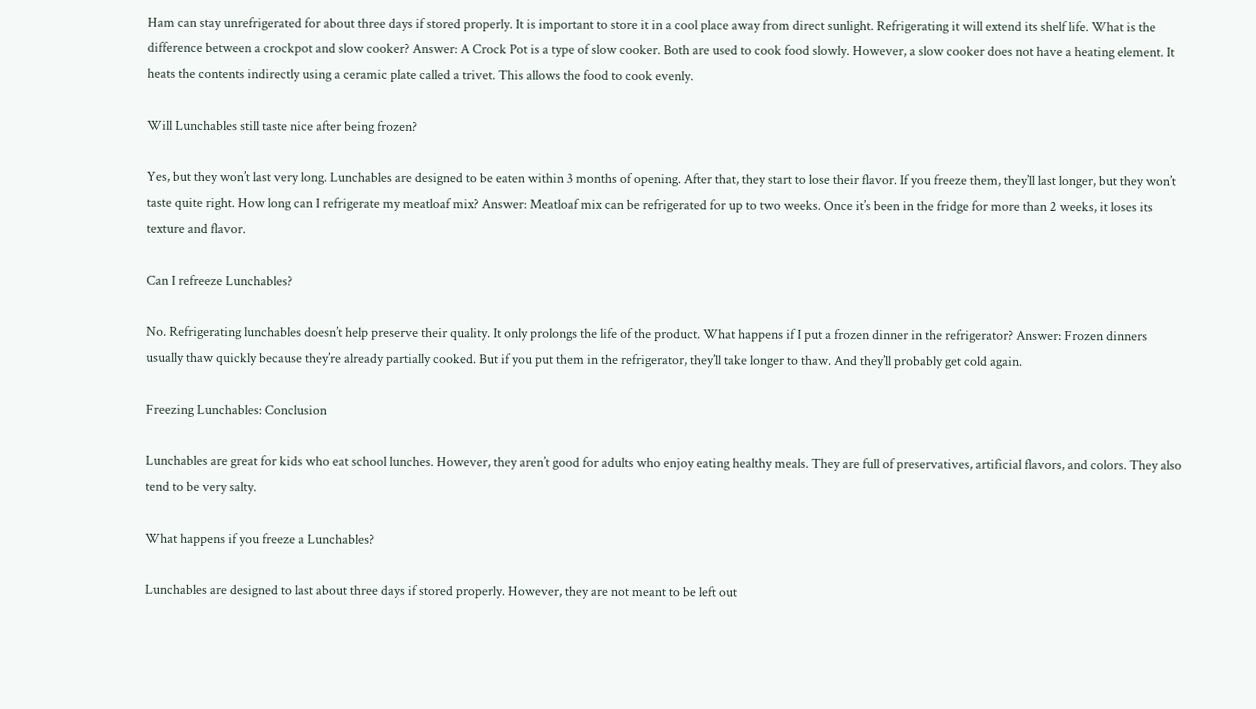Ham can stay unrefrigerated for about three days if stored properly. It is important to store it in a cool place away from direct sunlight. Refrigerating it will extend its shelf life. What is the difference between a crockpot and slow cooker? Answer: A Crock Pot is a type of slow cooker. Both are used to cook food slowly. However, a slow cooker does not have a heating element. It heats the contents indirectly using a ceramic plate called a trivet. This allows the food to cook evenly.

Will Lunchables still taste nice after being frozen?

Yes, but they won’t last very long. Lunchables are designed to be eaten within 3 months of opening. After that, they start to lose their flavor. If you freeze them, they’ll last longer, but they won’t taste quite right. How long can I refrigerate my meatloaf mix? Answer: Meatloaf mix can be refrigerated for up to two weeks. Once it’s been in the fridge for more than 2 weeks, it loses its texture and flavor.

Can I refreeze Lunchables?

No. Refrigerating lunchables doesn’t help preserve their quality. It only prolongs the life of the product. What happens if I put a frozen dinner in the refrigerator? Answer: Frozen dinners usually thaw quickly because they’re already partially cooked. But if you put them in the refrigerator, they’ll take longer to thaw. And they’ll probably get cold again.

Freezing Lunchables: Conclusion

Lunchables are great for kids who eat school lunches. However, they aren’t good for adults who enjoy eating healthy meals. They are full of preservatives, artificial flavors, and colors. They also tend to be very salty.

What happens if you freeze a Lunchables?

Lunchables are designed to last about three days if stored properly. However, they are not meant to be left out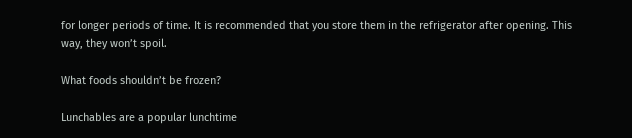for longer periods of time. It is recommended that you store them in the refrigerator after opening. This way, they won’t spoil.

What foods shouldn’t be frozen?

Lunchables are a popular lunchtime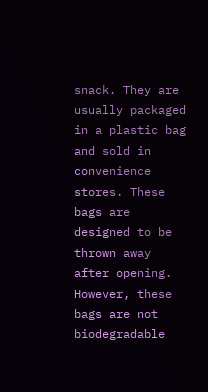snack. They are usually packaged in a plastic bag and sold in convenience stores. These bags are designed to be thrown away after opening. However, these bags are not biodegradable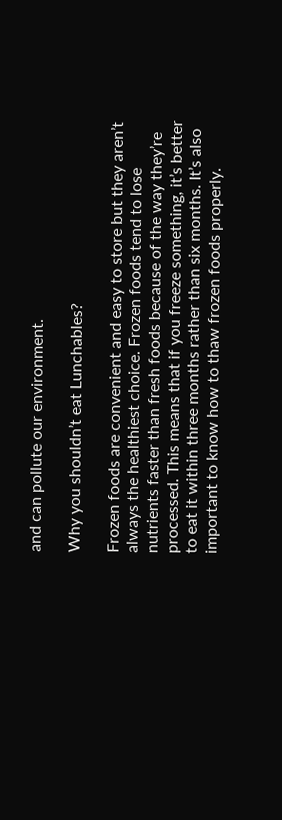and can pollute our environment.

Why you shouldn’t eat Lunchables?

Frozen foods are convenient and easy to store but they aren’t always the healthiest choice. Frozen foods tend to lose nutrients faster than fresh foods because of the way they’re processed. This means that if you freeze something, it’s better to eat it within three months rather than six months. It’s also important to know how to thaw frozen foods properly.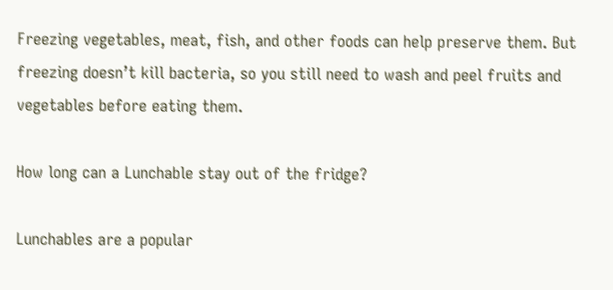Freezing vegetables, meat, fish, and other foods can help preserve them. But freezing doesn’t kill bacteria, so you still need to wash and peel fruits and vegetables before eating them.

How long can a Lunchable stay out of the fridge?

Lunchables are a popular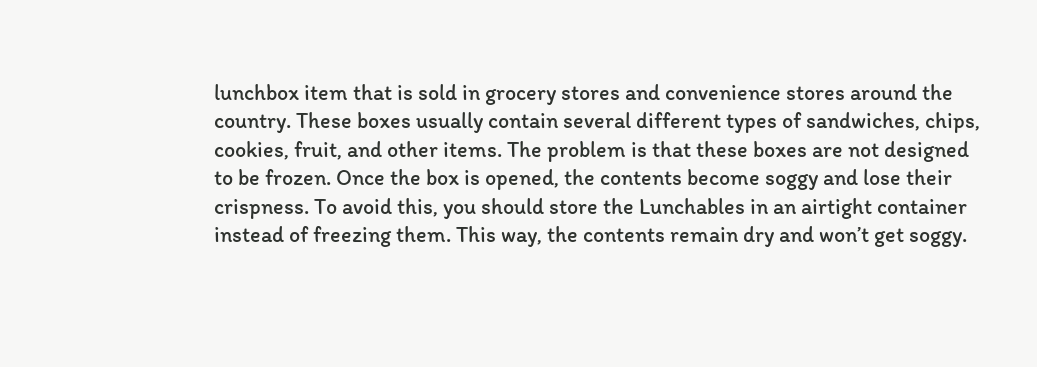lunchbox item that is sold in grocery stores and convenience stores around the country. These boxes usually contain several different types of sandwiches, chips, cookies, fruit, and other items. The problem is that these boxes are not designed to be frozen. Once the box is opened, the contents become soggy and lose their crispness. To avoid this, you should store the Lunchables in an airtight container instead of freezing them. This way, the contents remain dry and won’t get soggy.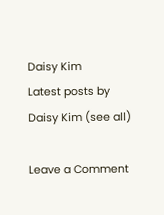Daisy Kim
Latest posts by Daisy Kim (see all)

Leave a Comment